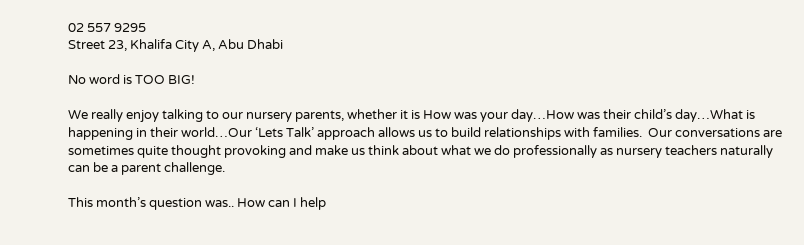02 557 9295
Street 23, Khalifa City A, Abu Dhabi

No word is TOO BIG!

We really enjoy talking to our nursery parents, whether it is How was your day…How was their child’s day…What is happening in their world…Our ‘Lets Talk’ approach allows us to build relationships with families.  Our conversations are sometimes quite thought provoking and make us think about what we do professionally as nursery teachers naturally can be a parent challenge.

This month’s question was.. How can I help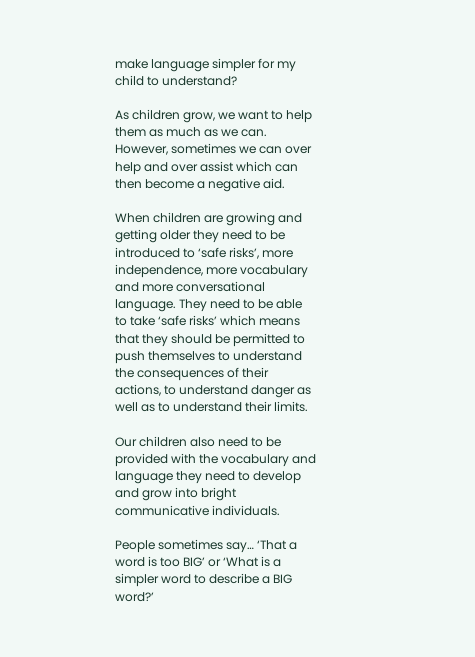make language simpler for my child to understand?

As children grow, we want to help them as much as we can. However, sometimes we can over help and over assist which can then become a negative aid.

When children are growing and getting older they need to be introduced to ‘safe risks’, more independence, more vocabulary and more conversational language. They need to be able to take ‘safe risks’ which means that they should be permitted to push themselves to understand the consequences of their actions, to understand danger as well as to understand their limits.

Our children also need to be provided with the vocabulary and language they need to develop and grow into bright communicative individuals.

People sometimes say… ‘That a word is too BIG’ or ‘What is a simpler word to describe a BIG word?’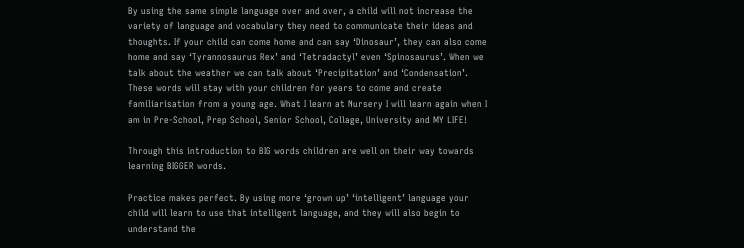By using the same simple language over and over, a child will not increase the variety of language and vocabulary they need to communicate their ideas and thoughts. If your child can come home and can say ‘Dinosaur’, they can also come home and say ‘Tyrannosaurus Rex’ and ‘Tetradactyl’ even ‘Spinosaurus’. When we talk about the weather we can talk about ‘Precipitation’ and ‘Condensation’. These words will stay with your children for years to come and create familiarisation from a young age. What I learn at Nursery I will learn again when I am in Pre-School, Prep School, Senior School, Collage, University and MY LIFE!

Through this introduction to BIG words children are well on their way towards learning BIGGER words.

Practice makes perfect. By using more ‘grown up’ ‘intelligent’ language your child will learn to use that intelligent language, and they will also begin to understand the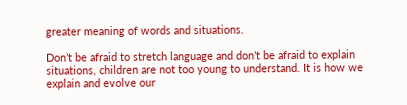greater meaning of words and situations.

Don’t be afraid to stretch language and don’t be afraid to explain situations, children are not too young to understand. It is how we explain and evolve our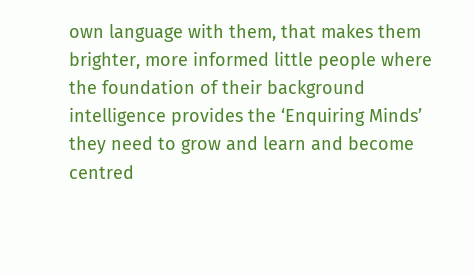own language with them, that makes them brighter, more informed little people where the foundation of their background intelligence provides the ‘Enquiring Minds’ they need to grow and learn and become centred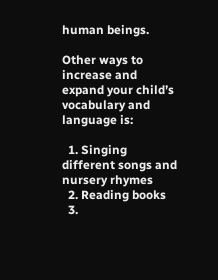human beings.

Other ways to increase and expand your child’s vocabulary and language is:

  1. Singing different songs and nursery rhymes
  2. Reading books
  3.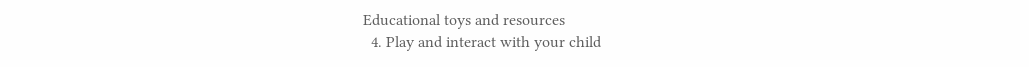Educational toys and resources
  4. Play and interact with your child